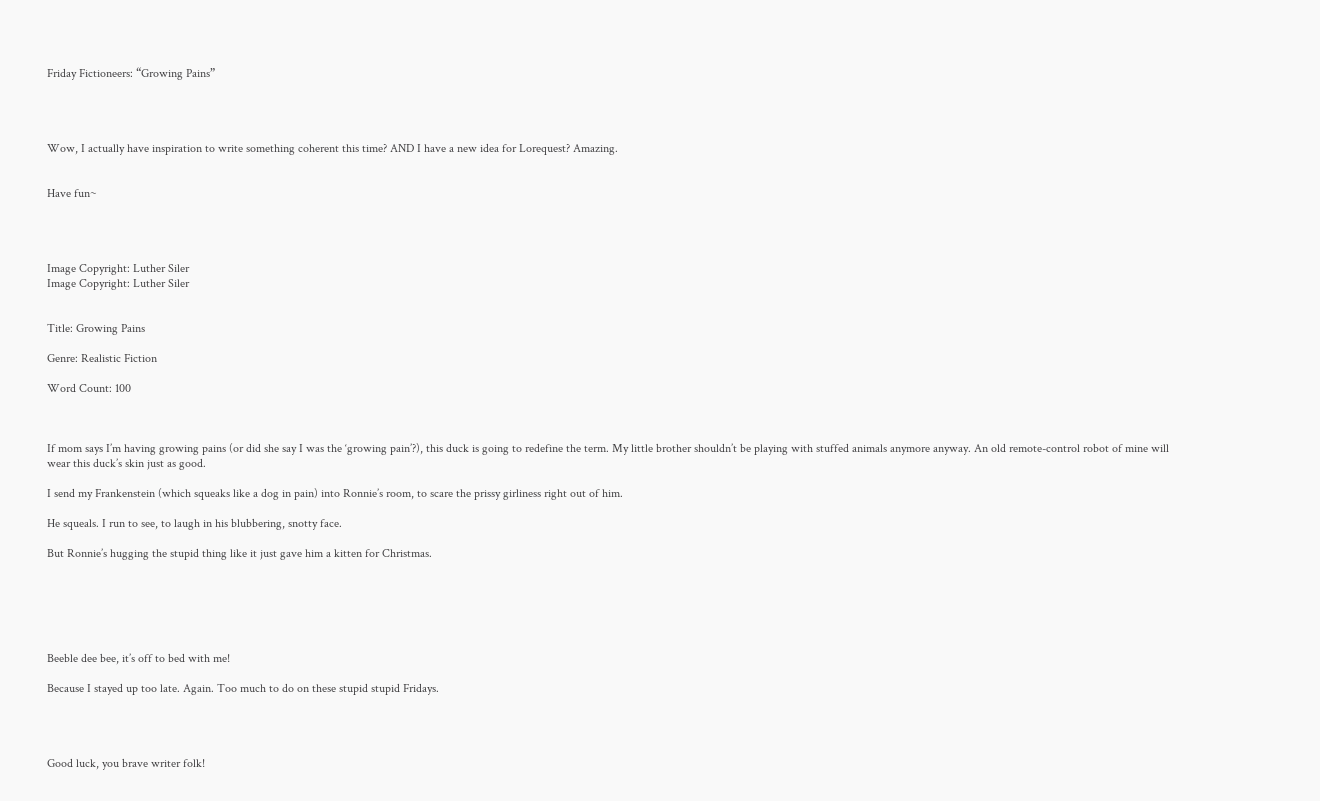Friday Fictioneers: “Growing Pains”




Wow, I actually have inspiration to write something coherent this time? AND I have a new idea for Lorequest? Amazing.


Have fun~




Image Copyright: Luther Siler
Image Copyright: Luther Siler


Title: Growing Pains

Genre: Realistic Fiction

Word Count: 100



If mom says I’m having growing pains (or did she say I was the ‘growing pain’?), this duck is going to redefine the term. My little brother shouldn’t be playing with stuffed animals anymore anyway. An old remote-control robot of mine will wear this duck’s skin just as good.

I send my Frankenstein (which squeaks like a dog in pain) into Ronnie’s room, to scare the prissy girliness right out of him.

He squeals. I run to see, to laugh in his blubbering, snotty face.

But Ronnie’s hugging the stupid thing like it just gave him a kitten for Christmas.






Beeble dee bee, it’s off to bed with me!

Because I stayed up too late. Again. Too much to do on these stupid stupid Fridays.




Good luck, you brave writer folk!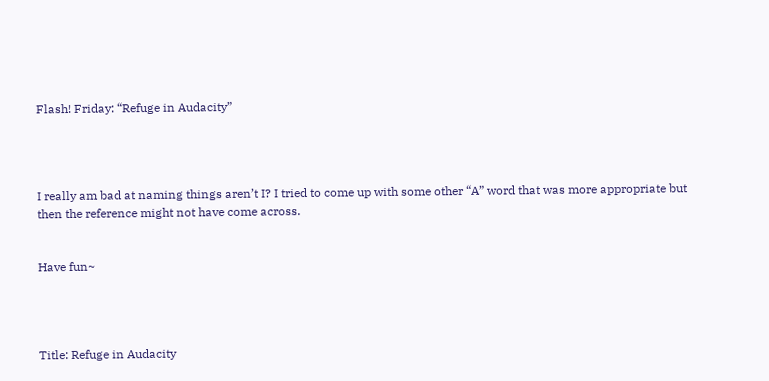Flash! Friday: “Refuge in Audacity”




I really am bad at naming things aren’t I? I tried to come up with some other “A” word that was more appropriate but then the reference might not have come across.


Have fun~




Title: Refuge in Audacity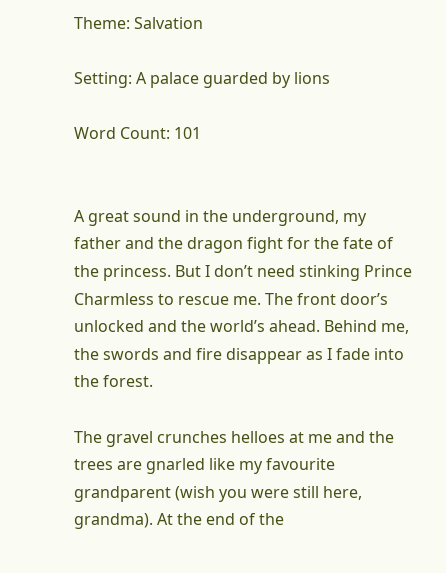Theme: Salvation

Setting: A palace guarded by lions

Word Count: 101


A great sound in the underground, my father and the dragon fight for the fate of the princess. But I don’t need stinking Prince Charmless to rescue me. The front door’s unlocked and the world’s ahead. Behind me, the swords and fire disappear as I fade into the forest.

The gravel crunches helloes at me and the trees are gnarled like my favourite grandparent (wish you were still here, grandma). At the end of the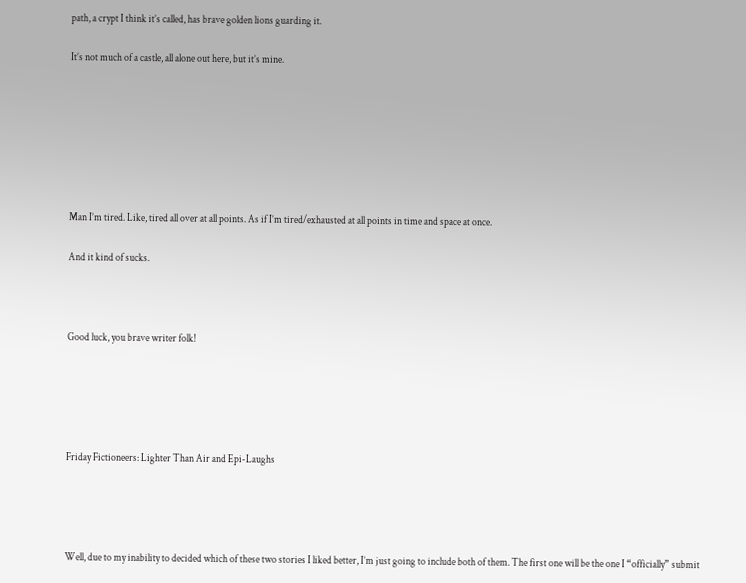path, a crypt I think it’s called, has brave golden lions guarding it.

It’s not much of a castle, all alone out here, but it’s mine.







Man I’m tired. Like, tired all over at all points. As if I’m tired/exhausted at all points in time and space at once.

And it kind of sucks.



Good luck, you brave writer folk!





Friday Fictioneers: Lighter Than Air and Epi-Laughs




Well, due to my inability to decided which of these two stories I liked better, I’m just going to include both of them. The first one will be the one I “officially” submit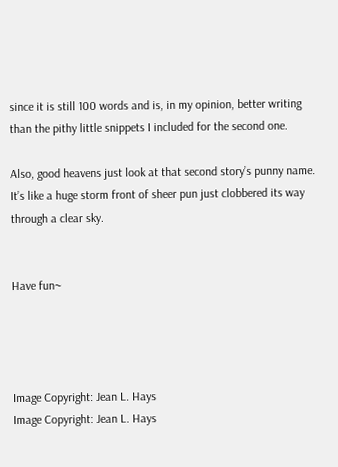since it is still 100 words and is, in my opinion, better writing than the pithy little snippets I included for the second one.

Also, good heavens just look at that second story’s punny name. It’s like a huge storm front of sheer pun just clobbered its way through a clear sky.


Have fun~




Image Copyright: Jean L. Hays
Image Copyright: Jean L. Hays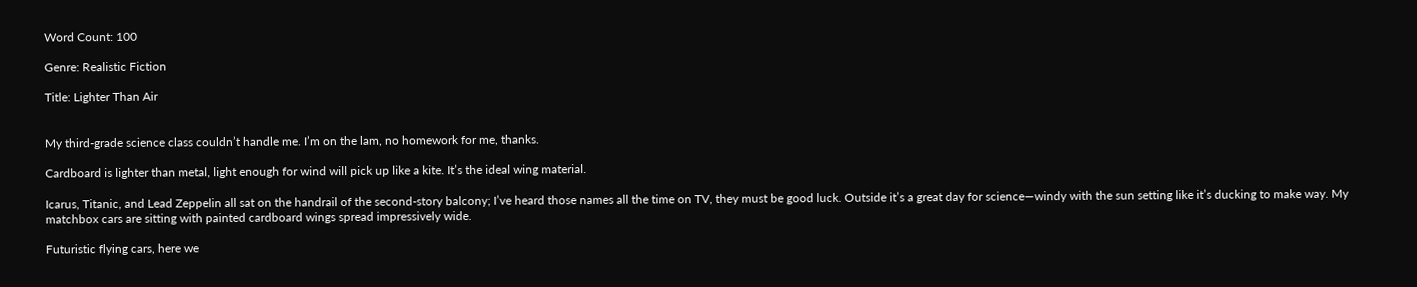Word Count: 100

Genre: Realistic Fiction

Title: Lighter Than Air


My third-grade science class couldn’t handle me. I’m on the lam, no homework for me, thanks.

Cardboard is lighter than metal, light enough for wind will pick up like a kite. It’s the ideal wing material.

Icarus, Titanic, and Lead Zeppelin all sat on the handrail of the second-story balcony; I’ve heard those names all the time on TV, they must be good luck. Outside it’s a great day for science—windy with the sun setting like it’s ducking to make way. My matchbox cars are sitting with painted cardboard wings spread impressively wide.

Futuristic flying cars, here we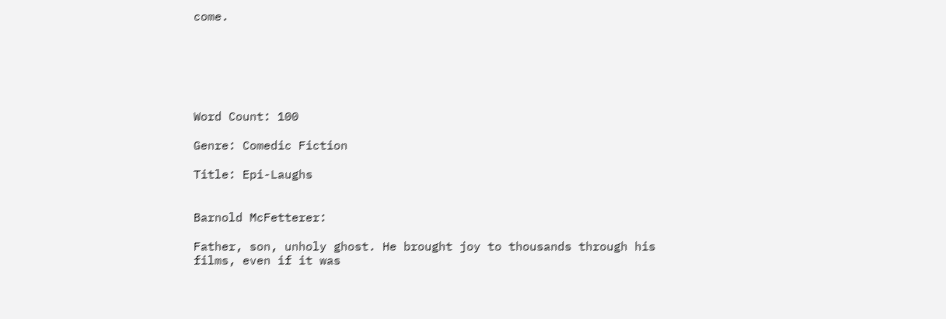come.






Word Count: 100

Genre: Comedic Fiction

Title: Epi-Laughs


Barnold McFetterer:

Father, son, unholy ghost. He brought joy to thousands through his films, even if it was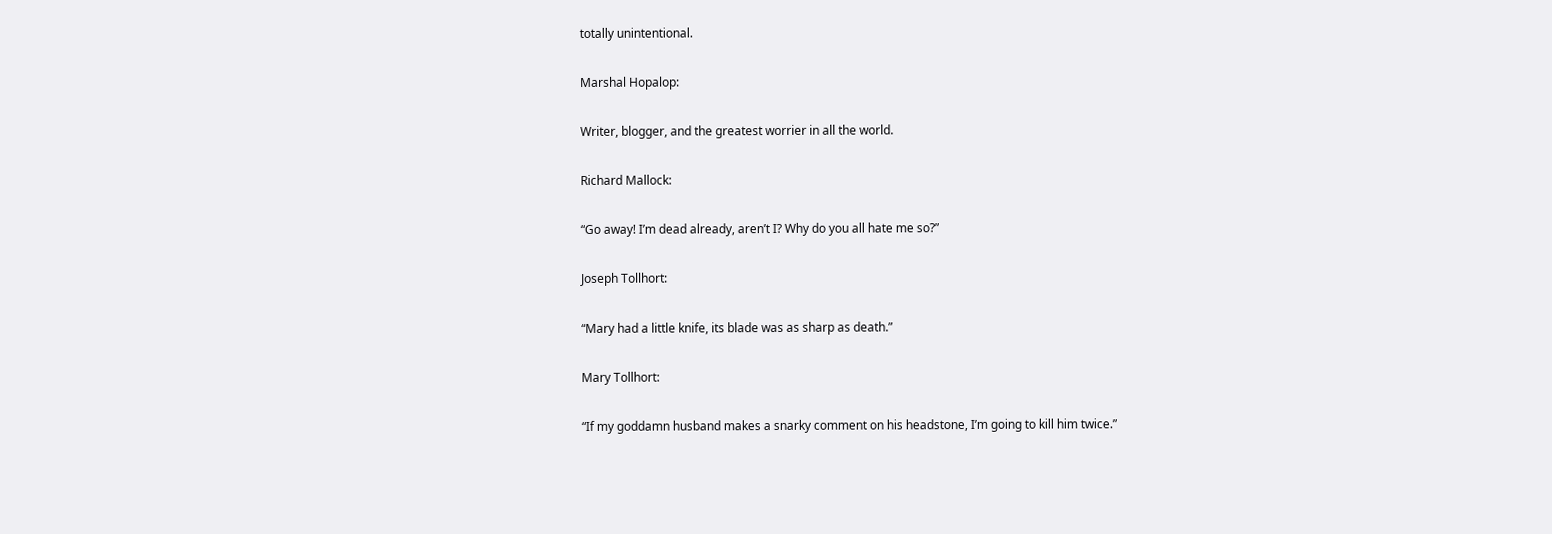totally unintentional.

Marshal Hopalop:

Writer, blogger, and the greatest worrier in all the world.

Richard Mallock:

“Go away! I’m dead already, aren’t I? Why do you all hate me so?”

Joseph Tollhort:

“Mary had a little knife, its blade was as sharp as death.”

Mary Tollhort:

“If my goddamn husband makes a snarky comment on his headstone, I’m going to kill him twice.”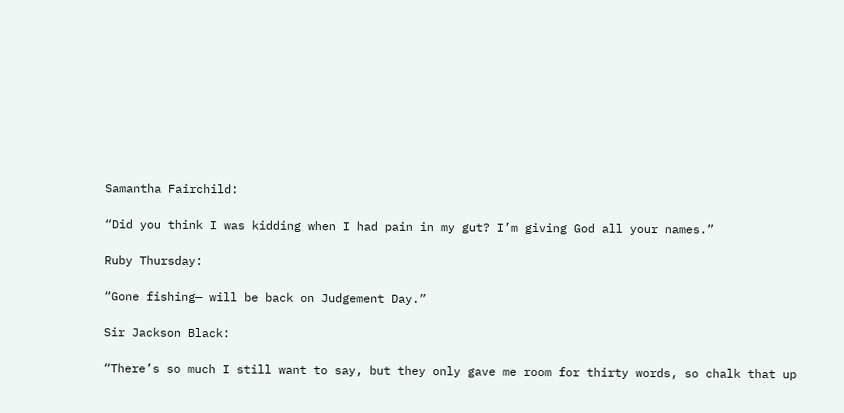Samantha Fairchild:

“Did you think I was kidding when I had pain in my gut? I’m giving God all your names.”

Ruby Thursday:

“Gone fishing— will be back on Judgement Day.”

Sir Jackson Black:

“There’s so much I still want to say, but they only gave me room for thirty words, so chalk that up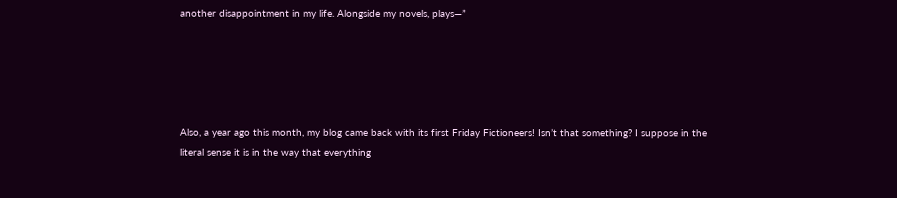another disappointment in my life. Alongside my novels, plays—”





Also, a year ago this month, my blog came back with its first Friday Fictioneers! Isn’t that something? I suppose in the literal sense it is in the way that everything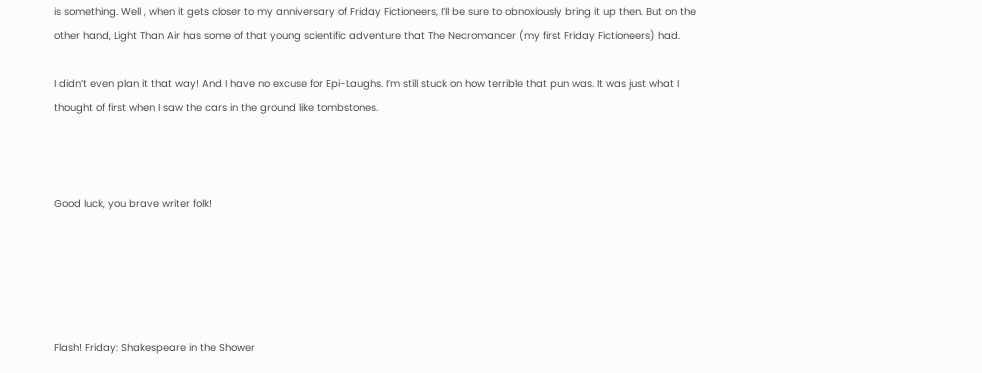is something. Well , when it gets closer to my anniversary of Friday Fictioneers, I’ll be sure to obnoxiously bring it up then. But on the other hand, Light Than Air has some of that young scientific adventure that The Necromancer (my first Friday Fictioneers) had.

I didn’t even plan it that way! And I have no excuse for Epi-Laughs. I’m still stuck on how terrible that pun was. It was just what I thought of first when I saw the cars in the ground like tombstones.



Good luck, you brave writer folk!





Flash! Friday: Shakespeare in the Shower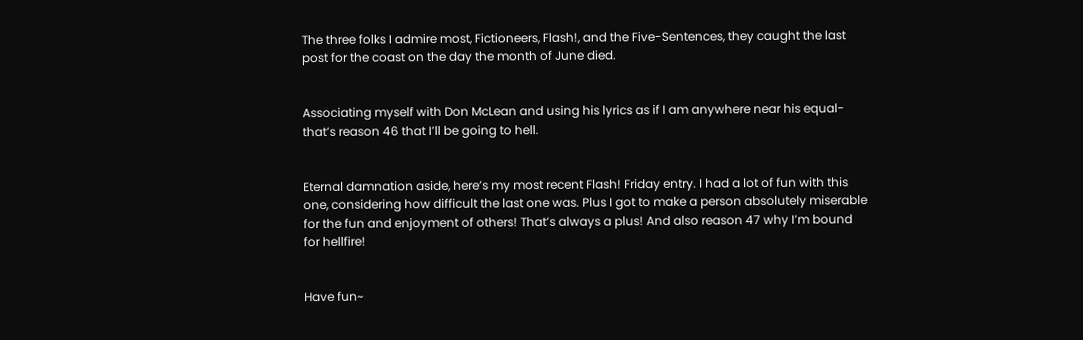The three folks I admire most, Fictioneers, Flash!, and the Five-Sentences, they caught the last post for the coast on the day the month of June died.


Associating myself with Don McLean and using his lyrics as if I am anywhere near his equal- that’s reason 46 that I’ll be going to hell.


Eternal damnation aside, here’s my most recent Flash! Friday entry. I had a lot of fun with this one, considering how difficult the last one was. Plus I got to make a person absolutely miserable for the fun and enjoyment of others! That’s always a plus! And also reason 47 why I’m bound for hellfire!


Have fun~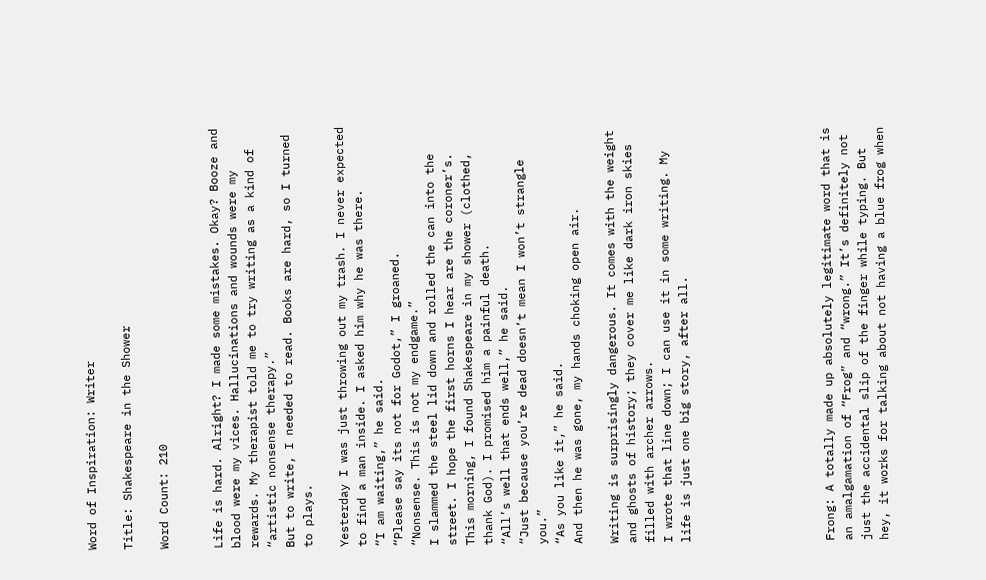Word of Inspiration: Writer

Title: Shakespeare in the Shower

Word Count: 210


Life is hard. Alright? I made some mistakes. Okay? Booze and blood were my vices. Hallucinations and wounds were my rewards. My therapist told me to try writing as a kind of “artistic nonsense therapy.”
But to write, I needed to read. Books are hard, so I turned to plays.

Yesterday I was just throwing out my trash. I never expected to find a man inside. I asked him why he was there.
“I am waiting,” he said.
“Please say its not for Godot,” I groaned.
“Nonsense. This is not my endgame.”
I slammed the steel lid down and rolled the can into the street. I hope the first horns I hear are the coroner’s.
This morning, I found Shakespeare in my shower (clothed, thank God). I promised him a painful death.
“All’s well that ends well,” he said.
“Just because you’re dead doesn’t mean I won’t strangle you.”
“As you like it,” he said.
And then he was gone, my hands choking open air.

Writing is surprisingly dangerous. It comes with the weight and ghosts of history; they cover me like dark iron skies filled with archer arrows.
I wrote that line down; I can use it in some writing. My life is just one big story, after all.







Frong: A totally made up absolutely legitimate word that is an amalgamation of “Frog” and “wrong.” It’s definitely not just the accidental slip of the finger while typing. But hey, it works for talking about not having a blue frog when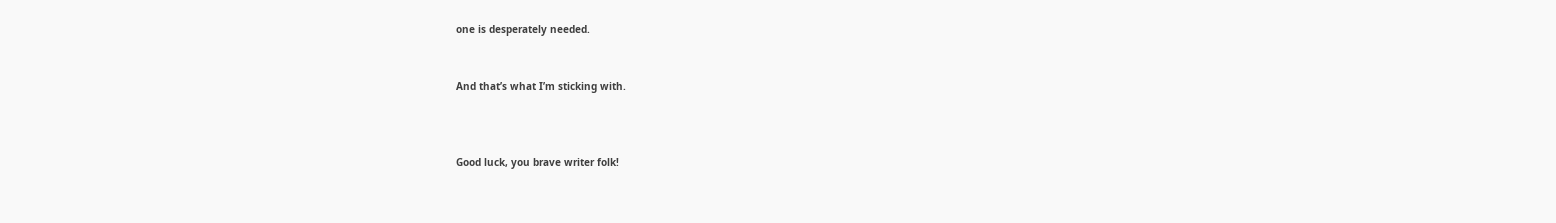one is desperately needed.


And that’s what I’m sticking with.



Good luck, you brave writer folk!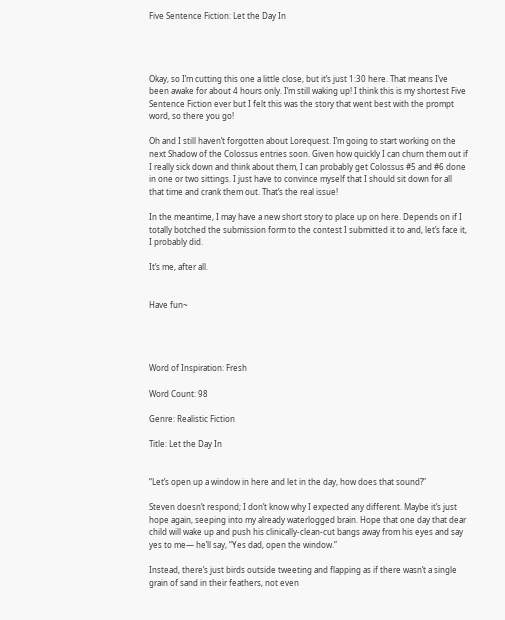Five Sentence Fiction: Let the Day In




Okay, so I’m cutting this one a little close, but it’s just 1:30 here. That means I’ve been awake for about 4 hours only. I’m still waking up! I think this is my shortest Five Sentence Fiction ever but I felt this was the story that went best with the prompt word, so there you go!

Oh and I still haven’t forgotten about Lorequest. I’m going to start working on the next Shadow of the Colossus entries soon. Given how quickly I can churn them out if I really sick down and think about them, I can probably get Colossus #5 and #6 done in one or two sittings. I just have to convince myself that I should sit down for all that time and crank them out. That’s the real issue!

In the meantime, I may have a new short story to place up on here. Depends on if I totally botched the submission form to the contest I submitted it to and, let’s face it, I probably did.

It’s me, after all.


Have fun~




Word of Inspiration: Fresh

Word Count: 98

Genre: Realistic Fiction

Title: Let the Day In


“Let’s open up a window in here and let in the day, how does that sound?”

Steven doesn’t respond; I don’t know why I expected any different. Maybe it’s just hope again, seeping into my already waterlogged brain. Hope that one day that dear child will wake up and push his clinically-clean-cut bangs away from his eyes and say yes to me— he’ll say, “Yes dad, open the window.”

Instead, there’s just birds outside tweeting and flapping as if there wasn’t a single grain of sand in their feathers, not even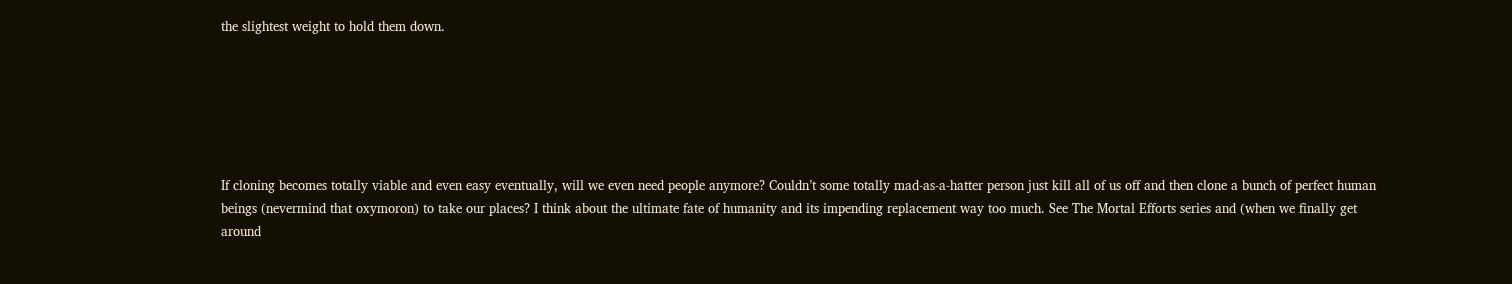the slightest weight to hold them down.






If cloning becomes totally viable and even easy eventually, will we even need people anymore? Couldn’t some totally mad-as-a-hatter person just kill all of us off and then clone a bunch of perfect human beings (nevermind that oxymoron) to take our places? I think about the ultimate fate of humanity and its impending replacement way too much. See The Mortal Efforts series and (when we finally get around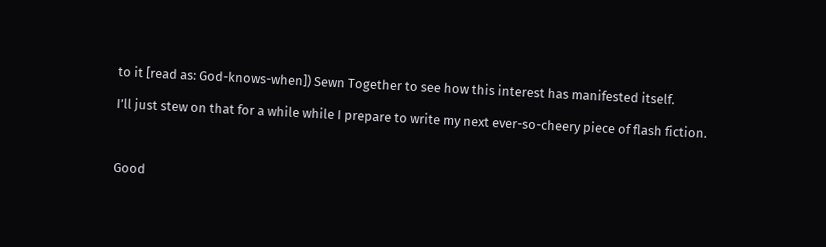to it [read as: God-knows-when]) Sewn Together to see how this interest has manifested itself.

I’ll just stew on that for a while while I prepare to write my next ever-so-cheery piece of flash fiction.



Good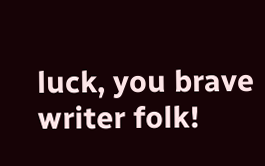luck, you brave writer folk!